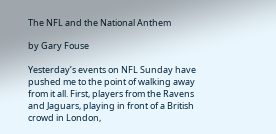The NFL and the National Anthem

by Gary Fouse

Yesterday’s events on NFL Sunday have pushed me to the point of walking away from it all. First, players from the Ravens and Jaguars, playing in front of a British crowd in London,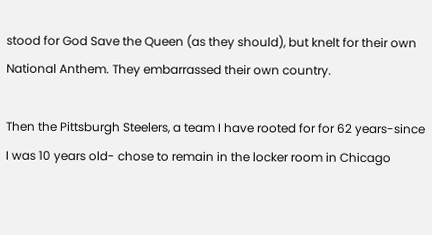stood for God Save the Queen (as they should), but knelt for their own National Anthem. They embarrassed their own country.

Then the Pittsburgh Steelers, a team I have rooted for for 62 years-since I was 10 years old- chose to remain in the locker room in Chicago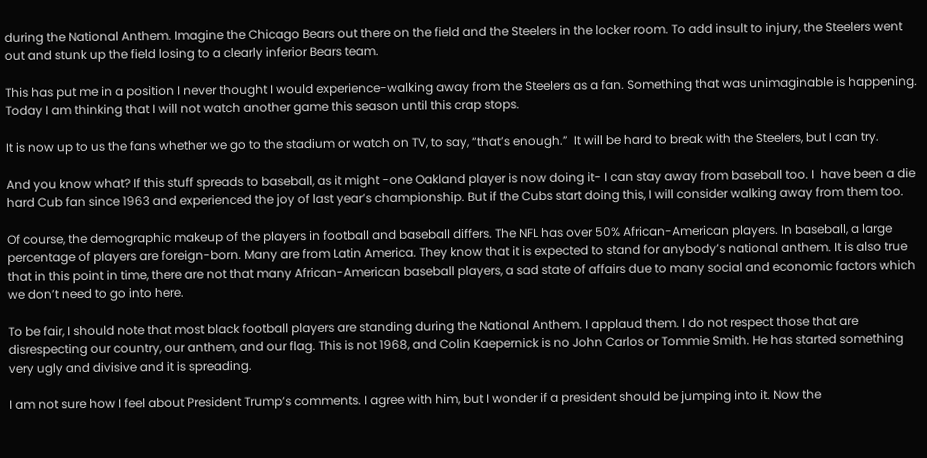during the National Anthem. Imagine the Chicago Bears out there on the field and the Steelers in the locker room. To add insult to injury, the Steelers went out and stunk up the field losing to a clearly inferior Bears team.

This has put me in a position I never thought I would experience-walking away from the Steelers as a fan. Something that was unimaginable is happening. Today I am thinking that I will not watch another game this season until this crap stops.

It is now up to us the fans whether we go to the stadium or watch on TV, to say, “that’s enough.”  It will be hard to break with the Steelers, but I can try.

And you know what? If this stuff spreads to baseball, as it might -one Oakland player is now doing it- I can stay away from baseball too. I  have been a die hard Cub fan since 1963 and experienced the joy of last year’s championship. But if the Cubs start doing this, I will consider walking away from them too.

Of course, the demographic makeup of the players in football and baseball differs. The NFL has over 50% African-American players. In baseball, a large percentage of players are foreign-born. Many are from Latin America. They know that it is expected to stand for anybody’s national anthem. It is also true that in this point in time, there are not that many African-American baseball players, a sad state of affairs due to many social and economic factors which we don’t need to go into here.

To be fair, I should note that most black football players are standing during the National Anthem. I applaud them. I do not respect those that are disrespecting our country, our anthem, and our flag. This is not 1968, and Colin Kaepernick is no John Carlos or Tommie Smith. He has started something very ugly and divisive and it is spreading.

I am not sure how I feel about President Trump’s comments. I agree with him, but I wonder if a president should be jumping into it. Now the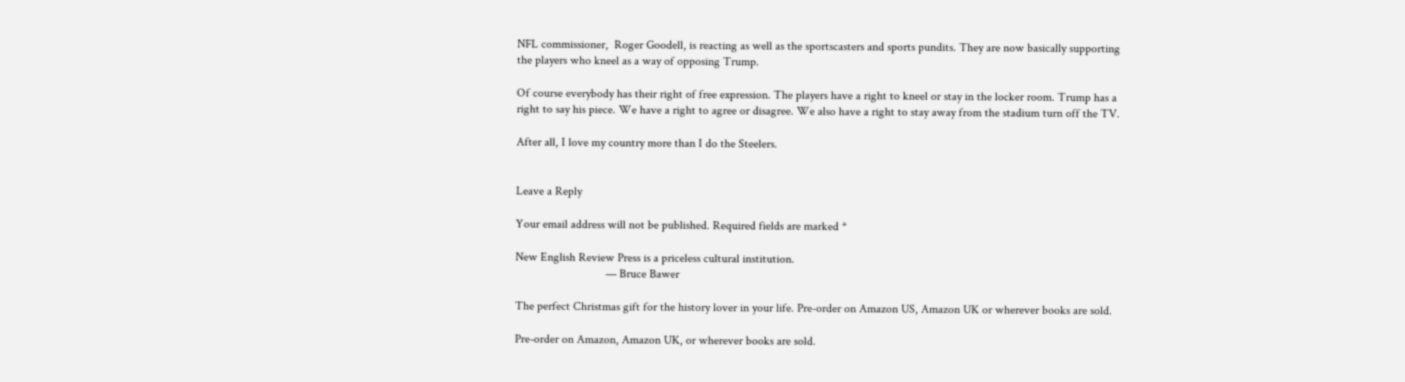NFL commissioner,  Roger Goodell, is reacting as well as the sportscasters and sports pundits. They are now basically supporting the players who kneel as a way of opposing Trump.

Of course everybody has their right of free expression. The players have a right to kneel or stay in the locker room. Trump has a right to say his piece. We have a right to agree or disagree. We also have a right to stay away from the stadium turn off the TV.

After all, I love my country more than I do the Steelers.


Leave a Reply

Your email address will not be published. Required fields are marked *

New English Review Press is a priceless cultural institution.
                              — Bruce Bawer

The perfect Christmas gift for the history lover in your life. Pre-order on Amazon US, Amazon UK or wherever books are sold.

Pre-order on Amazon, Amazon UK, or wherever books are sold.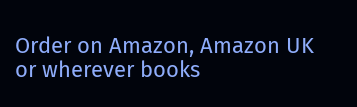Order on Amazon, Amazon UK or wherever books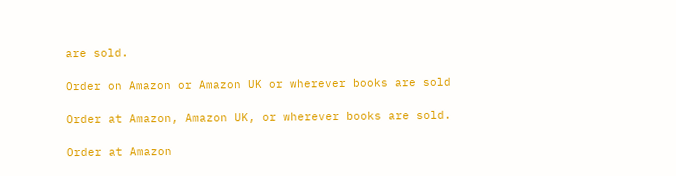are sold.

Order on Amazon or Amazon UK or wherever books are sold

Order at Amazon, Amazon UK, or wherever books are sold.

Order at Amazon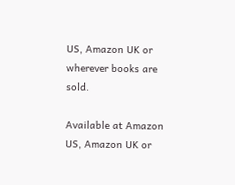US, Amazon UK or wherever books are sold.

Available at Amazon US, Amazon UK or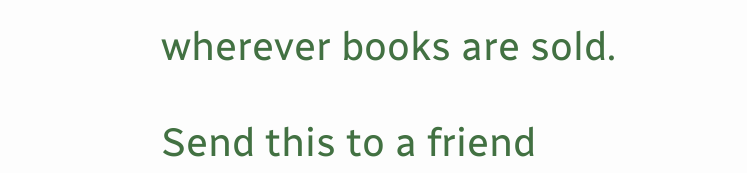wherever books are sold.

Send this to a friend